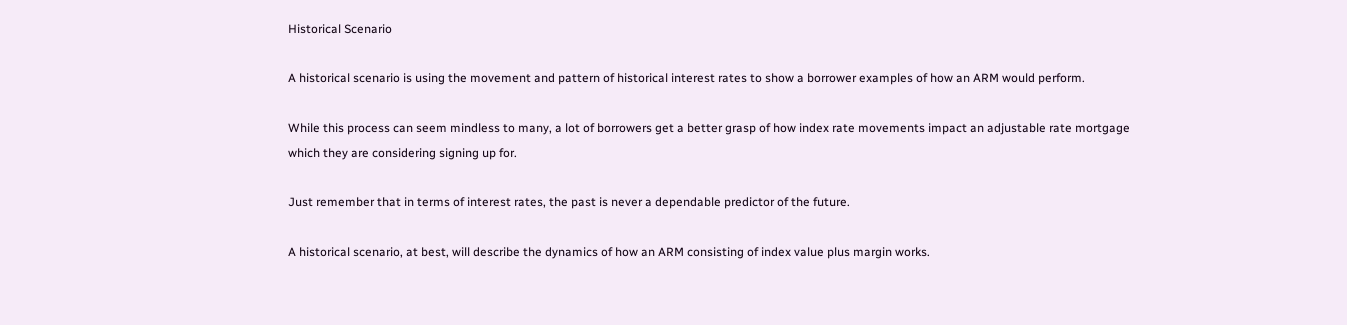Historical Scenario

A historical scenario is using the movement and pattern of historical interest rates to show a borrower examples of how an ARM would perform.

While this process can seem mindless to many, a lot of borrowers get a better grasp of how index rate movements impact an adjustable rate mortgage which they are considering signing up for.

Just remember that in terms of interest rates, the past is never a dependable predictor of the future.

A historical scenario, at best, will describe the dynamics of how an ARM consisting of index value plus margin works.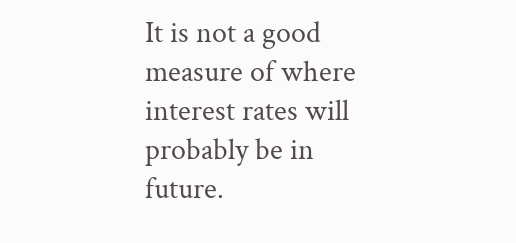It is not a good measure of where interest rates will probably be in future.